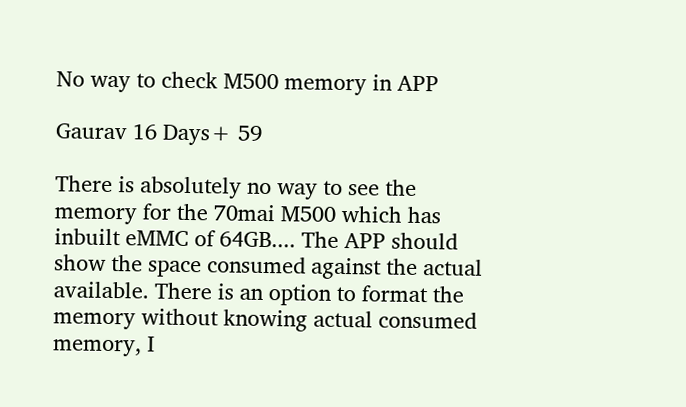No way to check M500 memory in APP

Gaurav 16 Days+ 59

There is absolutely no way to see the memory for the 70mai M500 which has inbuilt eMMC of 64GB.... The APP should show the space consumed against the actual available. There is an option to format the memory without knowing actual consumed memory, I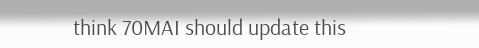think 70MAI should update this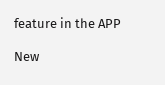feature in the APP

New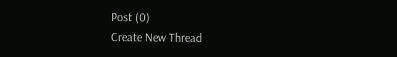Post (0)
Create New Thread